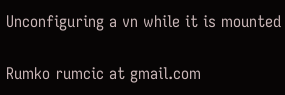Unconfiguring a vn while it is mounted

Rumko rumcic at gmail.com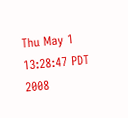Thu May 1 13:28:47 PDT 2008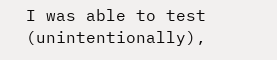I was able to test (unintentionally),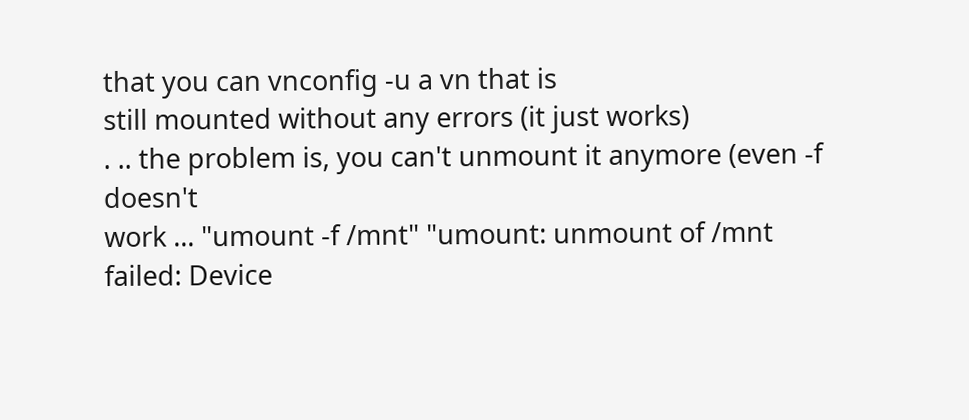that you can vnconfig -u a vn that is
still mounted without any errors (it just works)
. .. the problem is, you can't unmount it anymore (even -f doesn't
work ... "umount -f /mnt" "umount: unmount of /mnt failed: Device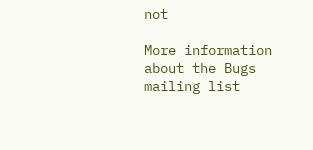not

More information about the Bugs mailing list